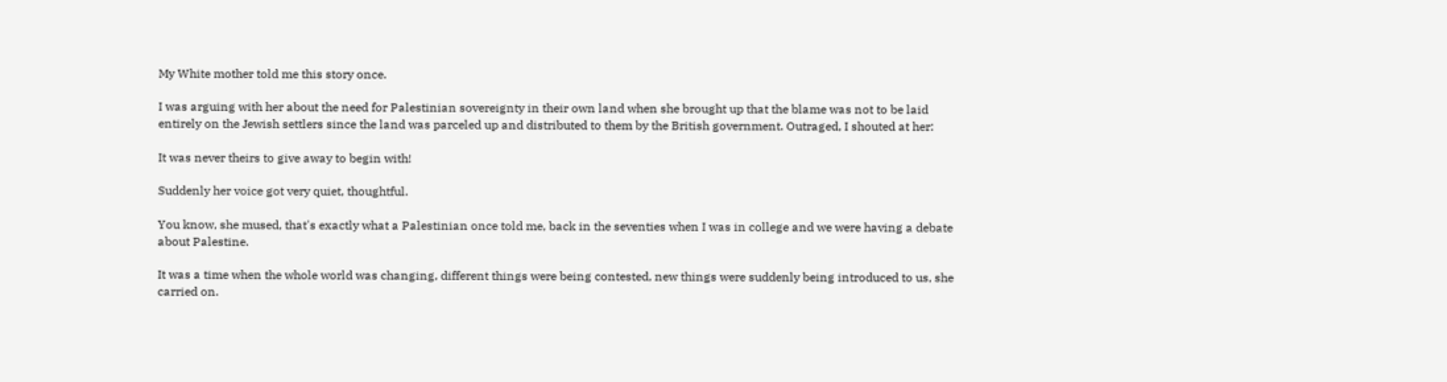My White mother told me this story once.

I was arguing with her about the need for Palestinian sovereignty in their own land when she brought up that the blame was not to be laid entirely on the Jewish settlers since the land was parceled up and distributed to them by the British government. Outraged, I shouted at her:

It was never theirs to give away to begin with!

Suddenly her voice got very quiet, thoughtful.

You know, she mused, that's exactly what a Palestinian once told me, back in the seventies when I was in college and we were having a debate about Palestine.

It was a time when the whole world was changing, different things were being contested, new things were suddenly being introduced to us, she carried on.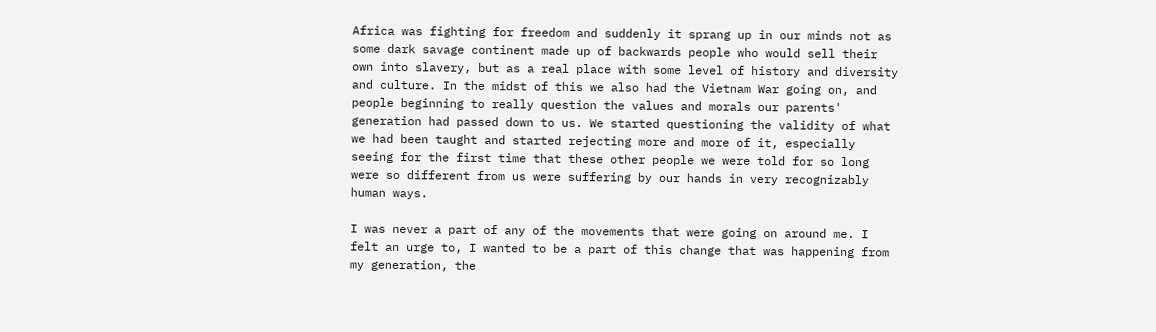Africa was fighting for freedom and suddenly it sprang up in our minds not as some dark savage continent made up of backwards people who would sell their own into slavery, but as a real place with some level of history and diversity and culture. In the midst of this we also had the Vietnam War going on, and people beginning to really question the values and morals our parents' generation had passed down to us. We started questioning the validity of what we had been taught and started rejecting more and more of it, especially seeing for the first time that these other people we were told for so long were so different from us were suffering by our hands in very recognizably human ways.

I was never a part of any of the movements that were going on around me. I felt an urge to, I wanted to be a part of this change that was happening from my generation, the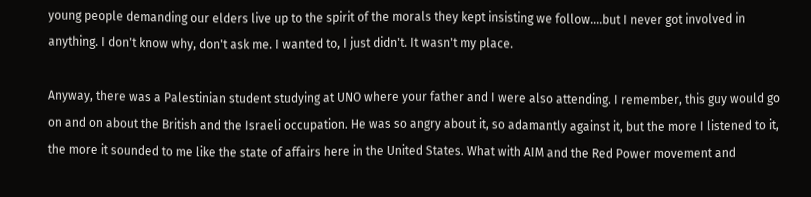young people demanding our elders live up to the spirit of the morals they kept insisting we follow....but I never got involved in anything. I don't know why, don't ask me. I wanted to, I just didn't. It wasn't my place.

Anyway, there was a Palestinian student studying at UNO where your father and I were also attending. I remember, this guy would go on and on about the British and the Israeli occupation. He was so angry about it, so adamantly against it, but the more I listened to it, the more it sounded to me like the state of affairs here in the United States. What with AIM and the Red Power movement and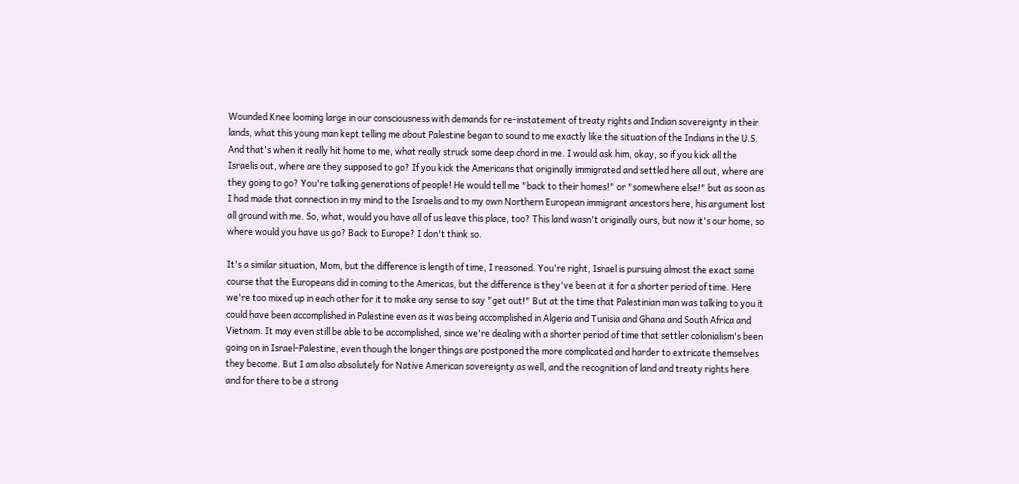Wounded Knee looming large in our consciousness with demands for re-instatement of treaty rights and Indian sovereignty in their lands, what this young man kept telling me about Palestine began to sound to me exactly like the situation of the Indians in the U.S. And that's when it really hit home to me, what really struck some deep chord in me. I would ask him, okay, so if you kick all the Israelis out, where are they supposed to go? If you kick the Americans that originally immigrated and settled here all out, where are they going to go? You're talking generations of people! He would tell me "back to their homes!" or "somewhere else!" but as soon as I had made that connection in my mind to the Israelis and to my own Northern European immigrant ancestors here, his argument lost all ground with me. So, what, would you have all of us leave this place, too? This land wasn't originally ours, but now it's our home, so where would you have us go? Back to Europe? I don't think so.

It's a similar situation, Mom, but the difference is length of time, I reasoned. You're right, Israel is pursuing almost the exact same course that the Europeans did in coming to the Americas, but the difference is they've been at it for a shorter period of time. Here we're too mixed up in each other for it to make any sense to say "get out!" But at the time that Palestinian man was talking to you it could have been accomplished in Palestine even as it was being accomplished in Algeria and Tunisia and Ghana and South Africa and Vietnam. It may even still be able to be accomplished, since we're dealing with a shorter period of time that settler colonialism's been going on in Israel-Palestine, even though the longer things are postponed the more complicated and harder to extricate themselves they become. But I am also absolutely for Native American sovereignty as well, and the recognition of land and treaty rights here and for there to be a strong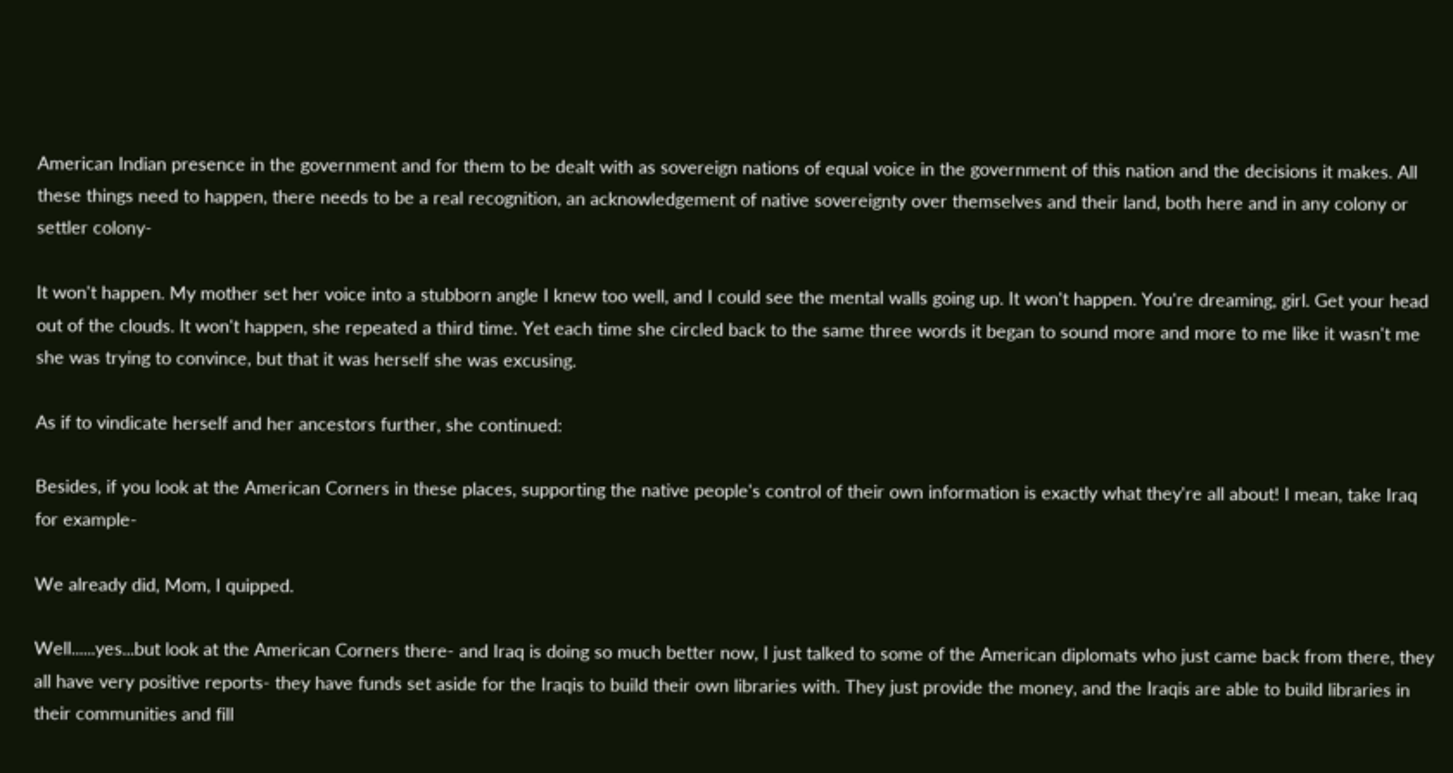American Indian presence in the government and for them to be dealt with as sovereign nations of equal voice in the government of this nation and the decisions it makes. All these things need to happen, there needs to be a real recognition, an acknowledgement of native sovereignty over themselves and their land, both here and in any colony or settler colony-

It won't happen. My mother set her voice into a stubborn angle I knew too well, and I could see the mental walls going up. It won't happen. You're dreaming, girl. Get your head out of the clouds. It won't happen, she repeated a third time. Yet each time she circled back to the same three words it began to sound more and more to me like it wasn't me she was trying to convince, but that it was herself she was excusing.

As if to vindicate herself and her ancestors further, she continued:

Besides, if you look at the American Corners in these places, supporting the native people's control of their own information is exactly what they're all about! I mean, take Iraq for example-

We already did, Mom, I quipped.

Well......yes...but look at the American Corners there- and Iraq is doing so much better now, I just talked to some of the American diplomats who just came back from there, they all have very positive reports- they have funds set aside for the Iraqis to build their own libraries with. They just provide the money, and the Iraqis are able to build libraries in their communities and fill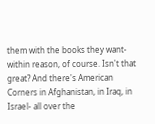them with the books they want- within reason, of course. Isn't that great? And there's American Corners in Afghanistan, in Iraq, in Israel- all over the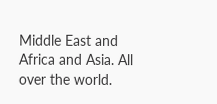Middle East and Africa and Asia. All over the world.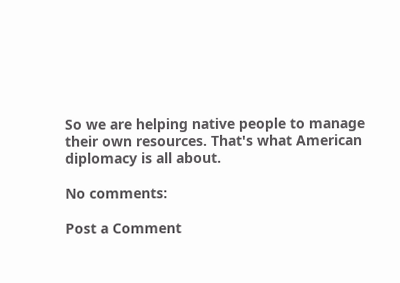So we are helping native people to manage their own resources. That's what American diplomacy is all about.

No comments:

Post a Comment